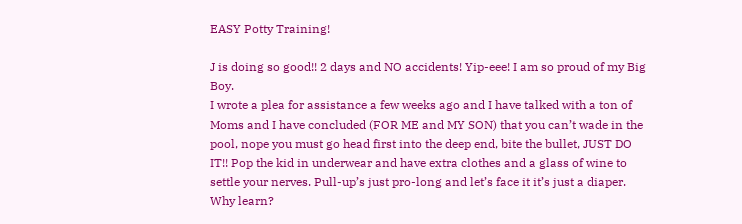EASY Potty Training!

J is doing so good!! 2 days and NO accidents! Yip-eee! I am so proud of my Big Boy.
I wrote a plea for assistance a few weeks ago and I have talked with a ton of Moms and I have concluded (FOR ME and MY SON) that you can’t wade in the pool, nope you must go head first into the deep end, bite the bullet, JUST DO IT!! Pop the kid in underwear and have extra clothes and a glass of wine to settle your nerves. Pull-up’s just pro-long and let’s face it it’s just a diaper.  Why learn?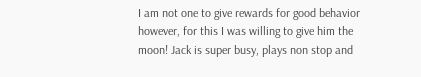I am not one to give rewards for good behavior however, for this I was willing to give him the moon! Jack is super busy, plays non stop and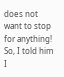does not want to stop for anything! So, I told him I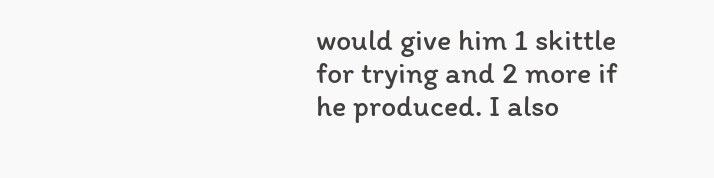would give him 1 skittle for trying and 2 more if he produced. I also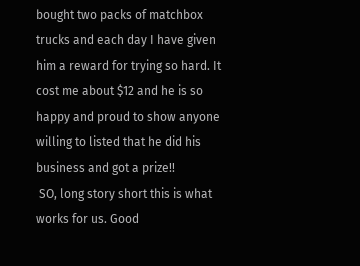bought two packs of matchbox trucks and each day I have given him a reward for trying so hard. It cost me about $12 and he is so happy and proud to show anyone willing to listed that he did his business and got a prize!!
 SO, long story short this is what works for us. Good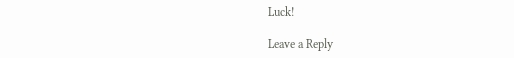Luck!

Leave a Reply